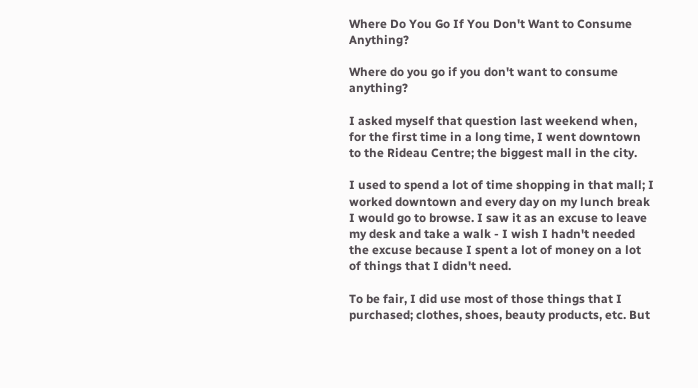Where Do You Go If You Don't Want to Consume Anything?

Where do you go if you don't want to consume anything?

I asked myself that question last weekend when, for the first time in a long time, I went downtown to the Rideau Centre; the biggest mall in the city.

I used to spend a lot of time shopping in that mall; I worked downtown and every day on my lunch break I would go to browse. I saw it as an excuse to leave my desk and take a walk - I wish I hadn't needed the excuse because I spent a lot of money on a lot of things that I didn't need.

To be fair, I did use most of those things that I purchased; clothes, shoes, beauty products, etc. But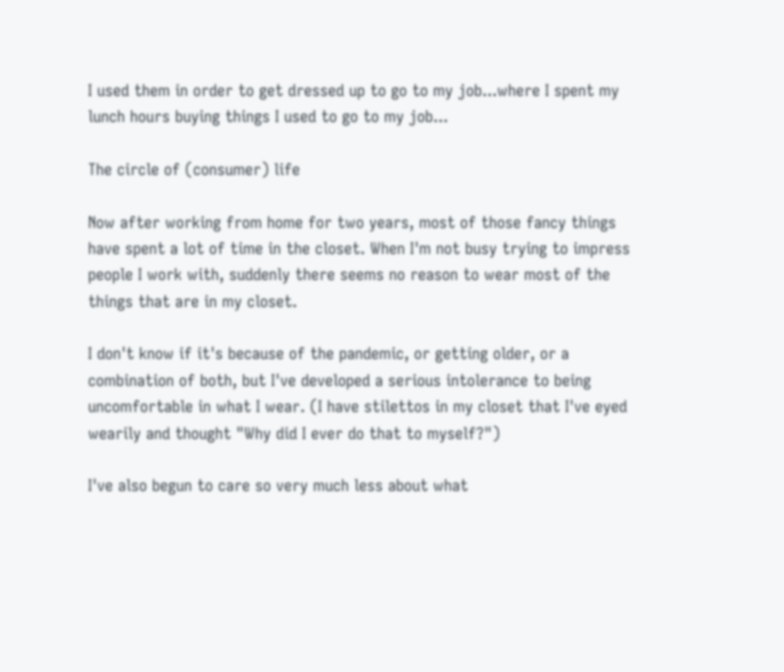I used them in order to get dressed up to go to my job...where I spent my lunch hours buying things I used to go to my job...

The circle of (consumer) life

Now after working from home for two years, most of those fancy things have spent a lot of time in the closet. When I'm not busy trying to impress people I work with, suddenly there seems no reason to wear most of the things that are in my closet.

I don't know if it's because of the pandemic, or getting older, or a combination of both, but I've developed a serious intolerance to being uncomfortable in what I wear. (I have stilettos in my closet that I've eyed wearily and thought "Why did I ever do that to myself?")

I've also begun to care so very much less about what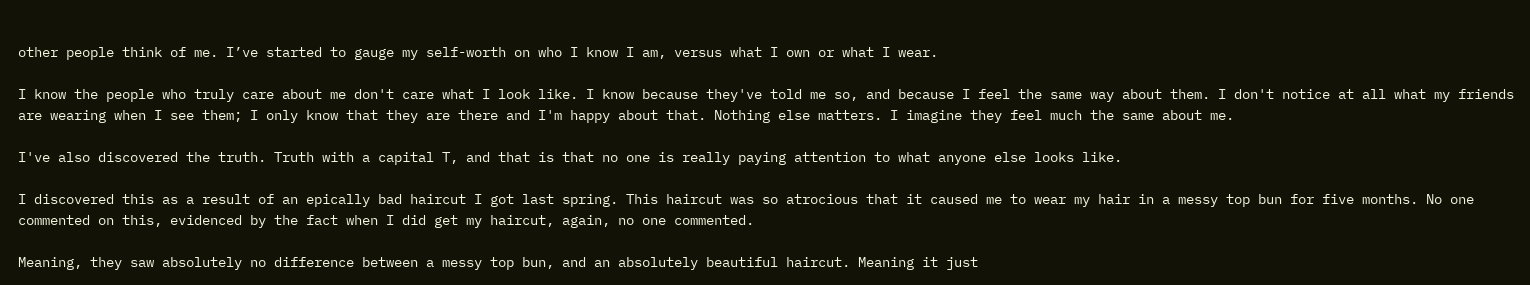other people think of me. I’ve started to gauge my self-worth on who I know I am, versus what I own or what I wear.

I know the people who truly care about me don't care what I look like. I know because they've told me so, and because I feel the same way about them. I don't notice at all what my friends are wearing when I see them; I only know that they are there and I'm happy about that. Nothing else matters. I imagine they feel much the same about me.

I've also discovered the truth. Truth with a capital T, and that is that no one is really paying attention to what anyone else looks like.

I discovered this as a result of an epically bad haircut I got last spring. This haircut was so atrocious that it caused me to wear my hair in a messy top bun for five months. No one commented on this, evidenced by the fact when I did get my haircut, again, no one commented.

Meaning, they saw absolutely no difference between a messy top bun, and an absolutely beautiful haircut. Meaning it just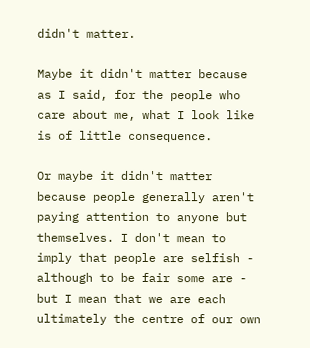didn't matter.

Maybe it didn't matter because as I said, for the people who care about me, what I look like is of little consequence.

Or maybe it didn't matter because people generally aren't paying attention to anyone but themselves. I don't mean to imply that people are selfish - although to be fair some are - but I mean that we are each ultimately the centre of our own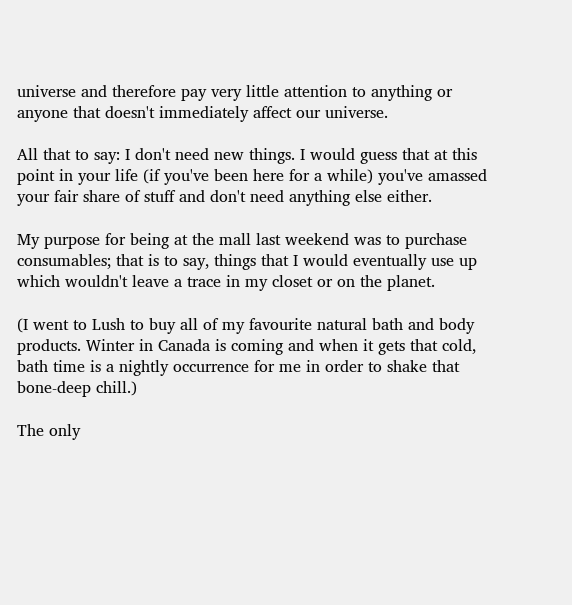universe and therefore pay very little attention to anything or anyone that doesn't immediately affect our universe.

All that to say: I don't need new things. I would guess that at this point in your life (if you've been here for a while) you've amassed your fair share of stuff and don't need anything else either.

My purpose for being at the mall last weekend was to purchase consumables; that is to say, things that I would eventually use up which wouldn't leave a trace in my closet or on the planet.

(I went to Lush to buy all of my favourite natural bath and body products. Winter in Canada is coming and when it gets that cold, bath time is a nightly occurrence for me in order to shake that bone-deep chill.)

The only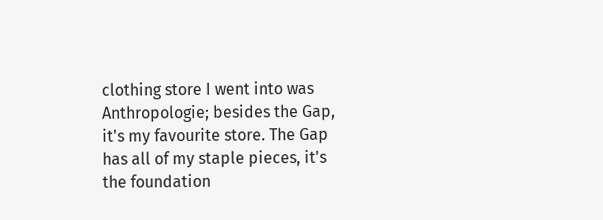clothing store I went into was Anthropologie; besides the Gap, it's my favourite store. The Gap has all of my staple pieces, it's the foundation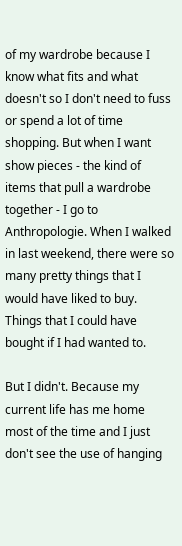of my wardrobe because I know what fits and what doesn't so I don't need to fuss or spend a lot of time shopping. But when I want show pieces - the kind of items that pull a wardrobe together - I go to Anthropologie. When I walked in last weekend, there were so many pretty things that I would have liked to buy. Things that I could have bought if I had wanted to.

But I didn't. Because my current life has me home most of the time and I just don't see the use of hanging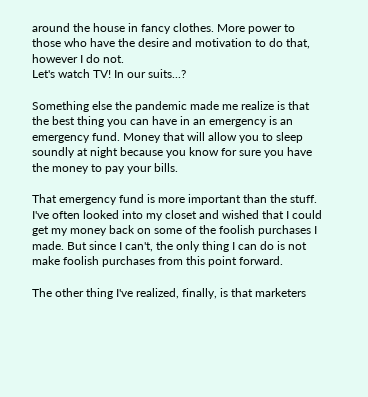around the house in fancy clothes. More power to those who have the desire and motivation to do that, however I do not.
Let's watch TV! In our suits...?

Something else the pandemic made me realize is that the best thing you can have in an emergency is an emergency fund. Money that will allow you to sleep soundly at night because you know for sure you have the money to pay your bills.

That emergency fund is more important than the stuff. I've often looked into my closet and wished that I could get my money back on some of the foolish purchases I made. But since I can't, the only thing I can do is not make foolish purchases from this point forward.

The other thing I've realized, finally, is that marketers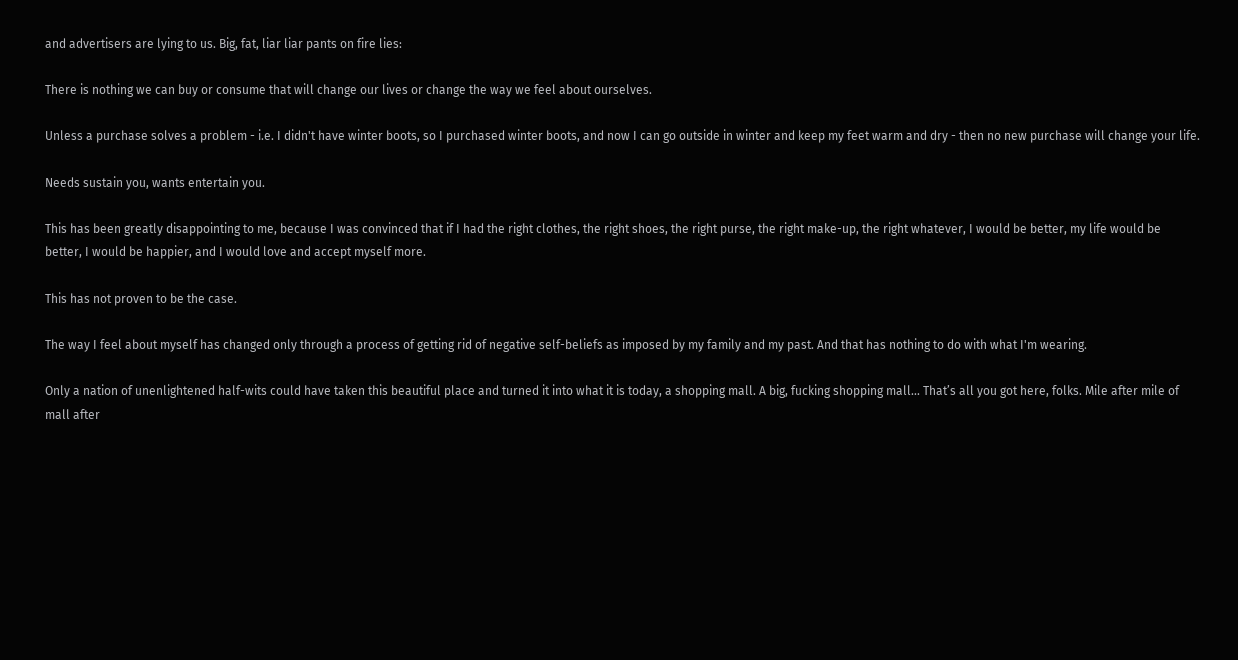and advertisers are lying to us. Big, fat, liar liar pants on fire lies:

There is nothing we can buy or consume that will change our lives or change the way we feel about ourselves.

Unless a purchase solves a problem - i.e. I didn't have winter boots, so I purchased winter boots, and now I can go outside in winter and keep my feet warm and dry - then no new purchase will change your life.

Needs sustain you, wants entertain you.

This has been greatly disappointing to me, because I was convinced that if I had the right clothes, the right shoes, the right purse, the right make-up, the right whatever, I would be better, my life would be better, I would be happier, and I would love and accept myself more.

This has not proven to be the case.

The way I feel about myself has changed only through a process of getting rid of negative self-beliefs as imposed by my family and my past. And that has nothing to do with what I'm wearing.

Only a nation of unenlightened half-wits could have taken this beautiful place and turned it into what it is today, a shopping mall. A big, fucking shopping mall... That’s all you got here, folks. Mile after mile of mall after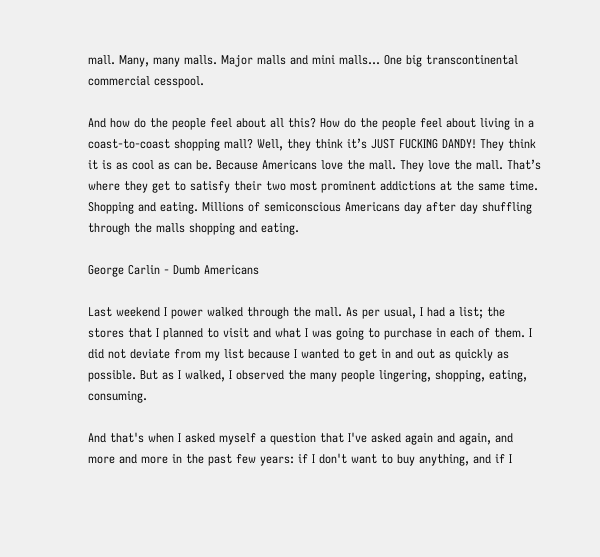mall. Many, many malls. Major malls and mini malls... One big transcontinental commercial cesspool.

And how do the people feel about all this? How do the people feel about living in a coast-to-coast shopping mall? Well, they think it’s JUST FUCKING DANDY! They think it is as cool as can be. Because Americans love the mall. They love the mall. That’s where they get to satisfy their two most prominent addictions at the same time. Shopping and eating. Millions of semiconscious Americans day after day shuffling through the malls shopping and eating.

George Carlin - Dumb Americans

Last weekend I power walked through the mall. As per usual, I had a list; the stores that I planned to visit and what I was going to purchase in each of them. I did not deviate from my list because I wanted to get in and out as quickly as possible. But as I walked, I observed the many people lingering, shopping, eating, consuming.

And that's when I asked myself a question that I've asked again and again, and more and more in the past few years: if I don't want to buy anything, and if I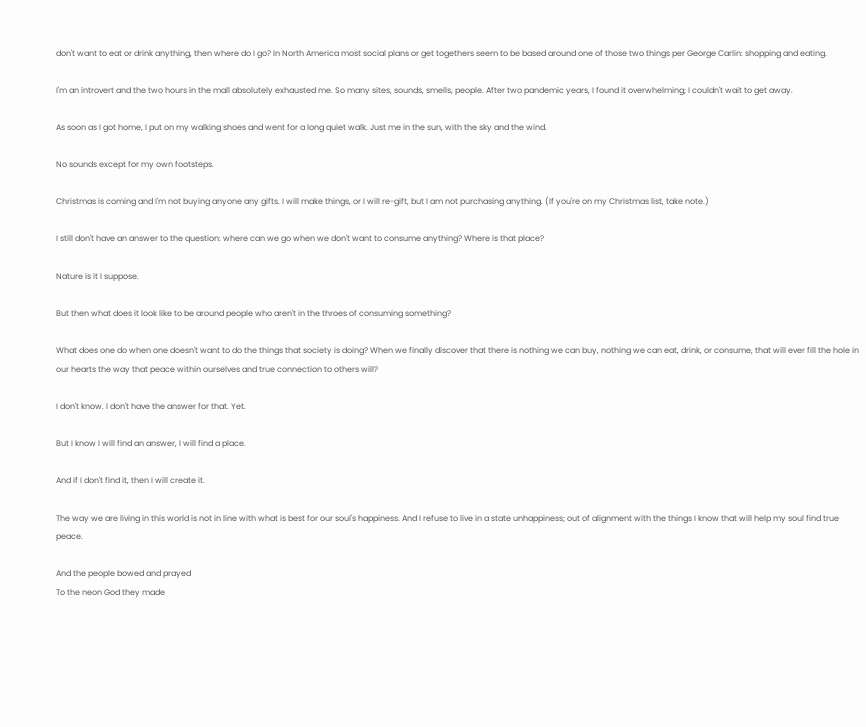don't want to eat or drink anything, then where do I go? In North America most social plans or get togethers seem to be based around one of those two things per George Carlin: shopping and eating.

I'm an introvert and the two hours in the mall absolutely exhausted me. So many sites, sounds, smells, people. After two pandemic years, I found it overwhelming; I couldn't wait to get away.

As soon as I got home, I put on my walking shoes and went for a long quiet walk. Just me in the sun, with the sky and the wind.

No sounds except for my own footsteps.

Christmas is coming and I'm not buying anyone any gifts. I will make things, or I will re-gift, but I am not purchasing anything. (If you're on my Christmas list, take note.)

I still don't have an answer to the question: where can we go when we don't want to consume anything? Where is that place?

Nature is it I suppose.

But then what does it look like to be around people who aren't in the throes of consuming something?

What does one do when one doesn't want to do the things that society is doing? When we finally discover that there is nothing we can buy, nothing we can eat, drink, or consume, that will ever fill the hole in our hearts the way that peace within ourselves and true connection to others will?

I don't know. I don't have the answer for that. Yet.

But I know I will find an answer, I will find a place.

And if I don't find it, then I will create it.

The way we are living in this world is not in line with what is best for our soul's happiness. And I refuse to live in a state unhappiness; out of alignment with the things I know that will help my soul find true peace.

And the people bowed and prayed
To the neon God they made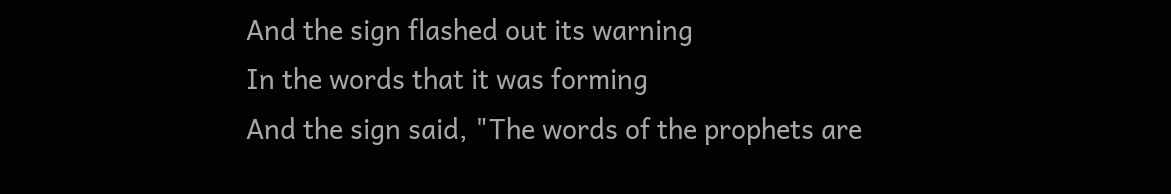And the sign flashed out its warning
In the words that it was forming
And the sign said, "The words of the prophets are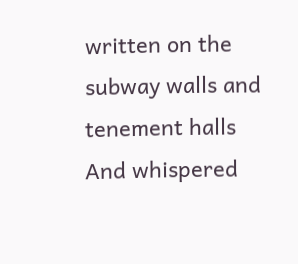written on the
subway walls and tenement halls
And whispered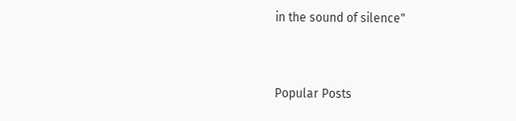in the sound of silence"


Popular Posts